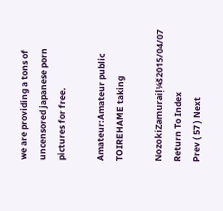we are providing a tons of uncensored japanese porn pictures for free.

Amateur:Amateur public TOIREHAME taking

NozokiZamuraiļ¼š2015/04/07 Return To Index
Prev ( 57 ) Next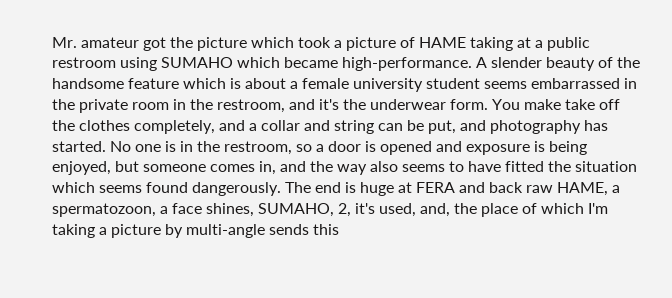Mr. amateur got the picture which took a picture of HAME taking at a public restroom using SUMAHO which became high-performance. A slender beauty of the handsome feature which is about a female university student seems embarrassed in the private room in the restroom, and it's the underwear form. You make take off the clothes completely, and a collar and string can be put, and photography has started. No one is in the restroom, so a door is opened and exposure is being enjoyed, but someone comes in, and the way also seems to have fitted the situation which seems found dangerously. The end is huge at FERA and back raw HAME, a spermatozoon, a face shines, SUMAHO, 2, it's used, and, the place of which I'm taking a picture by multi-angle sends this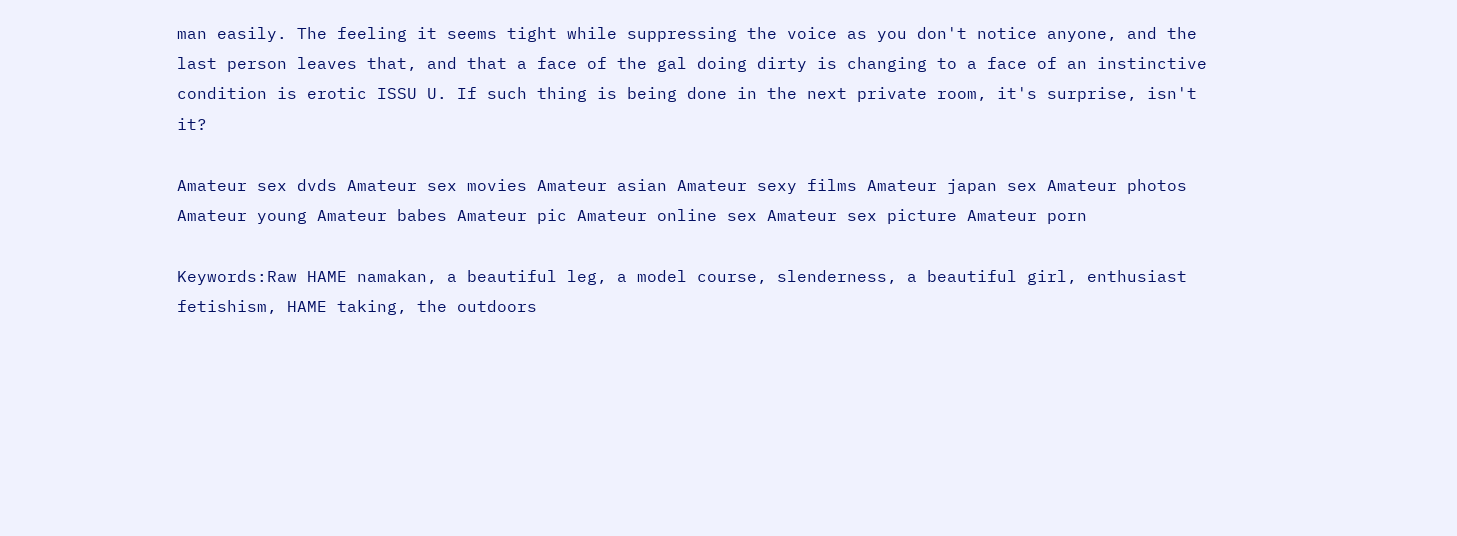man easily. The feeling it seems tight while suppressing the voice as you don't notice anyone, and the last person leaves that, and that a face of the gal doing dirty is changing to a face of an instinctive condition is erotic ISSU U. If such thing is being done in the next private room, it's surprise, isn't it?

Amateur sex dvds Amateur sex movies Amateur asian Amateur sexy films Amateur japan sex Amateur photos Amateur young Amateur babes Amateur pic Amateur online sex Amateur sex picture Amateur porn

Keywords:Raw HAME namakan, a beautiful leg, a model course, slenderness, a beautiful girl, enthusiast fetishism, HAME taking, the outdoors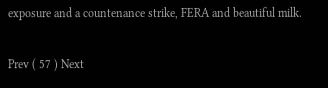exposure and a countenance strike, FERA and beautiful milk.

Prev ( 57 ) Next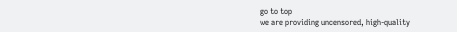go to top
we are providing uncensored, high-quality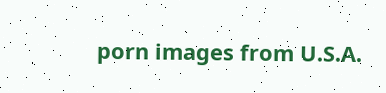porn images from U.S.A.